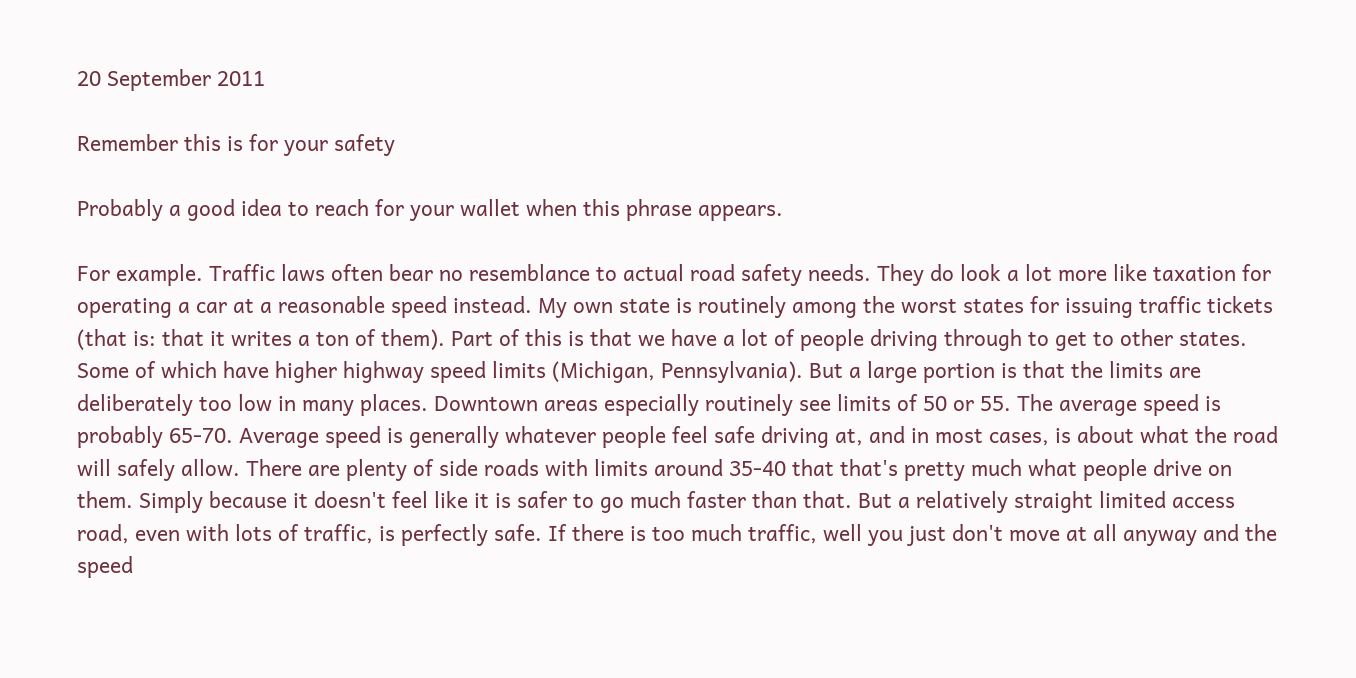20 September 2011

Remember this is for your safety

Probably a good idea to reach for your wallet when this phrase appears.

For example. Traffic laws often bear no resemblance to actual road safety needs. They do look a lot more like taxation for operating a car at a reasonable speed instead. My own state is routinely among the worst states for issuing traffic tickets (that is: that it writes a ton of them). Part of this is that we have a lot of people driving through to get to other states. Some of which have higher highway speed limits (Michigan, Pennsylvania). But a large portion is that the limits are deliberately too low in many places. Downtown areas especially routinely see limits of 50 or 55. The average speed is probably 65-70. Average speed is generally whatever people feel safe driving at, and in most cases, is about what the road will safely allow. There are plenty of side roads with limits around 35-40 that that's pretty much what people drive on them. Simply because it doesn't feel like it is safer to go much faster than that. But a relatively straight limited access road, even with lots of traffic, is perfectly safe. If there is too much traffic, well you just don't move at all anyway and the speed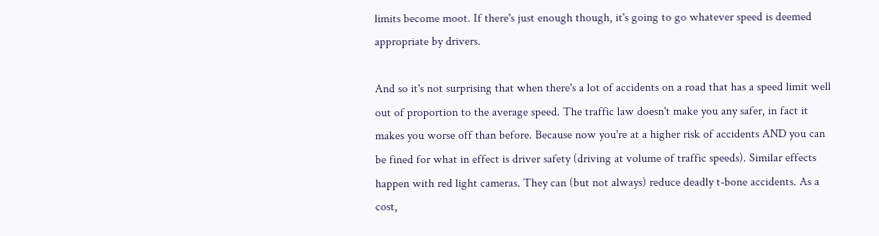limits become moot. If there's just enough though, it's going to go whatever speed is deemed appropriate by drivers.

And so it's not surprising that when there's a lot of accidents on a road that has a speed limit well out of proportion to the average speed. The traffic law doesn't make you any safer, in fact it makes you worse off than before. Because now you're at a higher risk of accidents AND you can be fined for what in effect is driver safety (driving at volume of traffic speeds). Similar effects happen with red light cameras. They can (but not always) reduce deadly t-bone accidents. As a cost,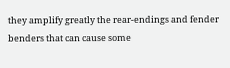they amplify greatly the rear-endings and fender benders that can cause some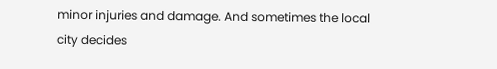minor injuries and damage. And sometimes the local city decides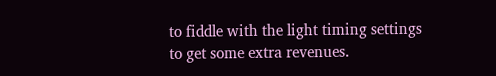to fiddle with the light timing settings to get some extra revenues.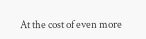At the cost of even more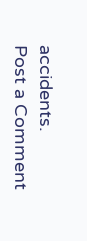accidents.
Post a Comment